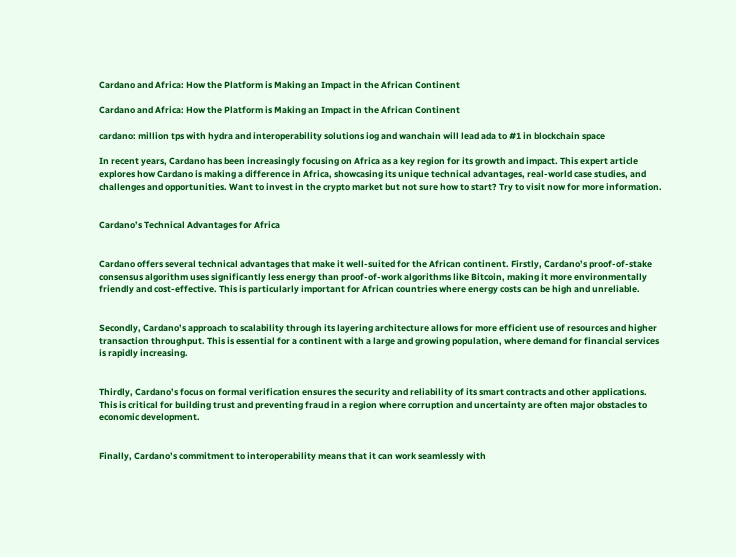Cardano and Africa: How the Platform is Making an Impact in the African Continent

Cardano and Africa: How the Platform is Making an Impact in the African Continent

cardano: million tps with hydra and interoperability solutions iog and wanchain will lead ada to #1 in blockchain space

In recent years, Cardano has been increasingly focusing on Africa as a key region for its growth and impact. This expert article explores how Cardano is making a difference in Africa, showcasing its unique technical advantages, real-world case studies, and challenges and opportunities. Want to invest in the crypto market but not sure how to start? Try to visit now for more information.


Cardano’s Technical Advantages for Africa


Cardano offers several technical advantages that make it well-suited for the African continent. Firstly, Cardano’s proof-of-stake consensus algorithm uses significantly less energy than proof-of-work algorithms like Bitcoin, making it more environmentally friendly and cost-effective. This is particularly important for African countries where energy costs can be high and unreliable.


Secondly, Cardano’s approach to scalability through its layering architecture allows for more efficient use of resources and higher transaction throughput. This is essential for a continent with a large and growing population, where demand for financial services is rapidly increasing.


Thirdly, Cardano’s focus on formal verification ensures the security and reliability of its smart contracts and other applications. This is critical for building trust and preventing fraud in a region where corruption and uncertainty are often major obstacles to economic development.


Finally, Cardano’s commitment to interoperability means that it can work seamlessly with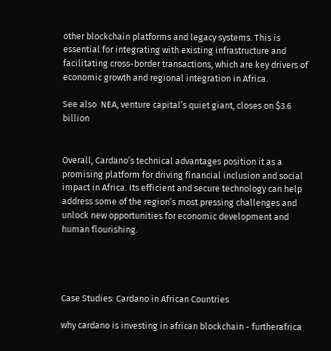other blockchain platforms and legacy systems. This is essential for integrating with existing infrastructure and facilitating cross-border transactions, which are key drivers of economic growth and regional integration in Africa.

See also  NEA, venture capital’s quiet giant, closes on $3.6 billion


Overall, Cardano’s technical advantages position it as a promising platform for driving financial inclusion and social impact in Africa. Its efficient and secure technology can help address some of the region’s most pressing challenges and unlock new opportunities for economic development and human flourishing.




Case Studies: Cardano in African Countries

why cardano is investing in african blockchain - furtherafrica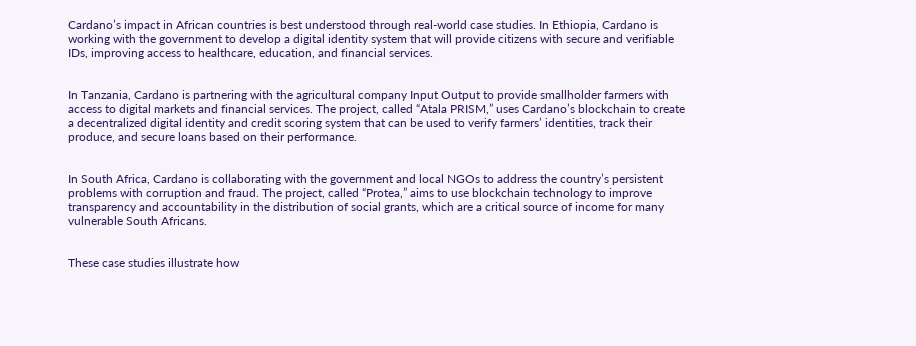Cardano’s impact in African countries is best understood through real-world case studies. In Ethiopia, Cardano is working with the government to develop a digital identity system that will provide citizens with secure and verifiable IDs, improving access to healthcare, education, and financial services.


In Tanzania, Cardano is partnering with the agricultural company Input Output to provide smallholder farmers with access to digital markets and financial services. The project, called “Atala PRISM,” uses Cardano’s blockchain to create a decentralized digital identity and credit scoring system that can be used to verify farmers’ identities, track their produce, and secure loans based on their performance.


In South Africa, Cardano is collaborating with the government and local NGOs to address the country’s persistent problems with corruption and fraud. The project, called “Protea,” aims to use blockchain technology to improve transparency and accountability in the distribution of social grants, which are a critical source of income for many vulnerable South Africans.


These case studies illustrate how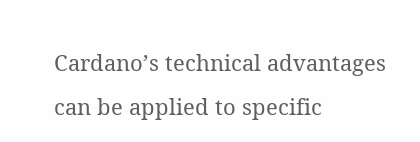Cardano’s technical advantages can be applied to specific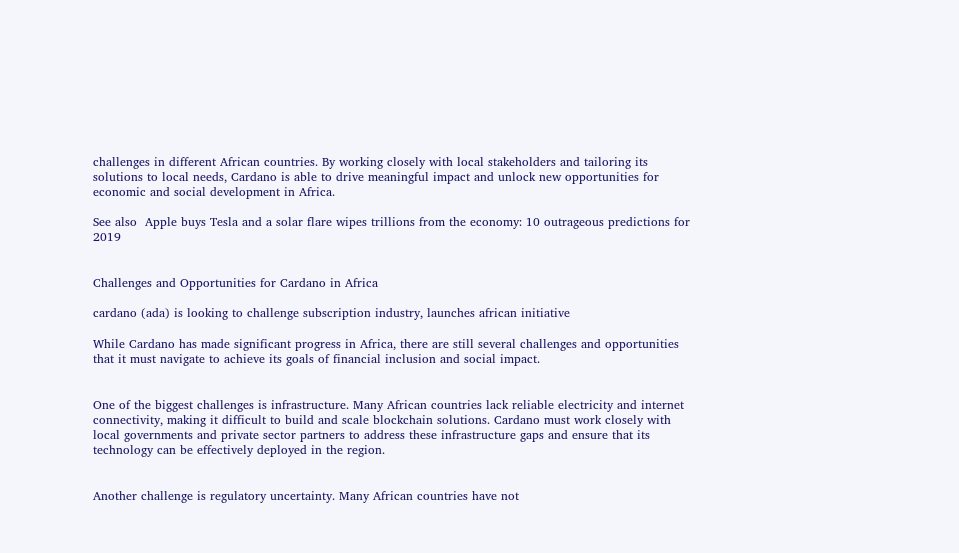challenges in different African countries. By working closely with local stakeholders and tailoring its solutions to local needs, Cardano is able to drive meaningful impact and unlock new opportunities for economic and social development in Africa.

See also  Apple buys Tesla and a solar flare wipes trillions from the economy: 10 outrageous predictions for 2019


Challenges and Opportunities for Cardano in Africa

cardano (ada) is looking to challenge subscription industry, launches african initiative

While Cardano has made significant progress in Africa, there are still several challenges and opportunities that it must navigate to achieve its goals of financial inclusion and social impact.


One of the biggest challenges is infrastructure. Many African countries lack reliable electricity and internet connectivity, making it difficult to build and scale blockchain solutions. Cardano must work closely with local governments and private sector partners to address these infrastructure gaps and ensure that its technology can be effectively deployed in the region.


Another challenge is regulatory uncertainty. Many African countries have not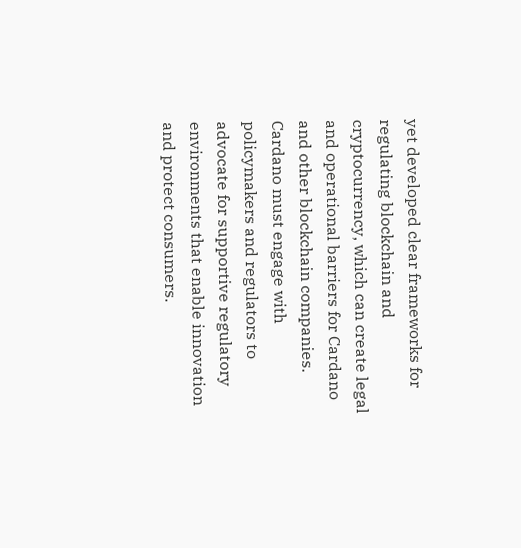yet developed clear frameworks for regulating blockchain and cryptocurrency, which can create legal and operational barriers for Cardano and other blockchain companies. Cardano must engage with policymakers and regulators to advocate for supportive regulatory environments that enable innovation and protect consumers.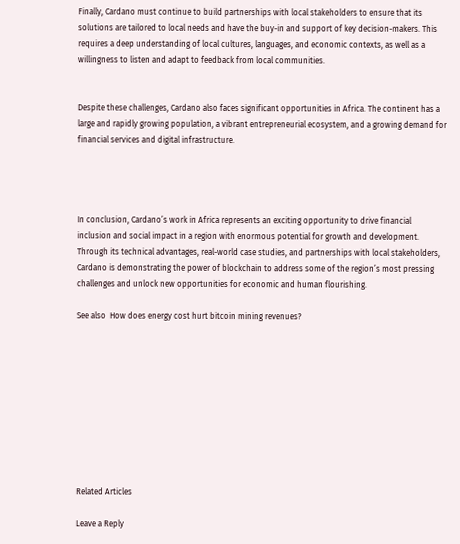Finally, Cardano must continue to build partnerships with local stakeholders to ensure that its solutions are tailored to local needs and have the buy-in and support of key decision-makers. This requires a deep understanding of local cultures, languages, and economic contexts, as well as a willingness to listen and adapt to feedback from local communities.


Despite these challenges, Cardano also faces significant opportunities in Africa. The continent has a large and rapidly growing population, a vibrant entrepreneurial ecosystem, and a growing demand for financial services and digital infrastructure.




In conclusion, Cardano’s work in Africa represents an exciting opportunity to drive financial inclusion and social impact in a region with enormous potential for growth and development. Through its technical advantages, real-world case studies, and partnerships with local stakeholders, Cardano is demonstrating the power of blockchain to address some of the region’s most pressing challenges and unlock new opportunities for economic and human flourishing.

See also  How does energy cost hurt bitcoin mining revenues?










Related Articles

Leave a Reply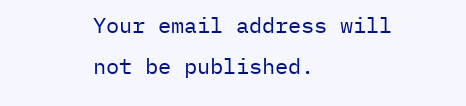Your email address will not be published.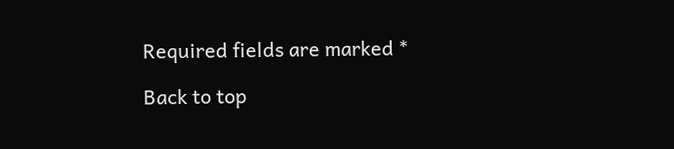Required fields are marked *

Back to top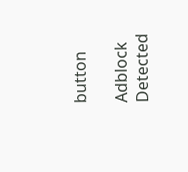button

Adblock Detected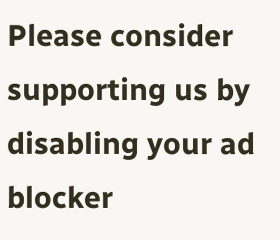Please consider supporting us by disabling your ad blocker